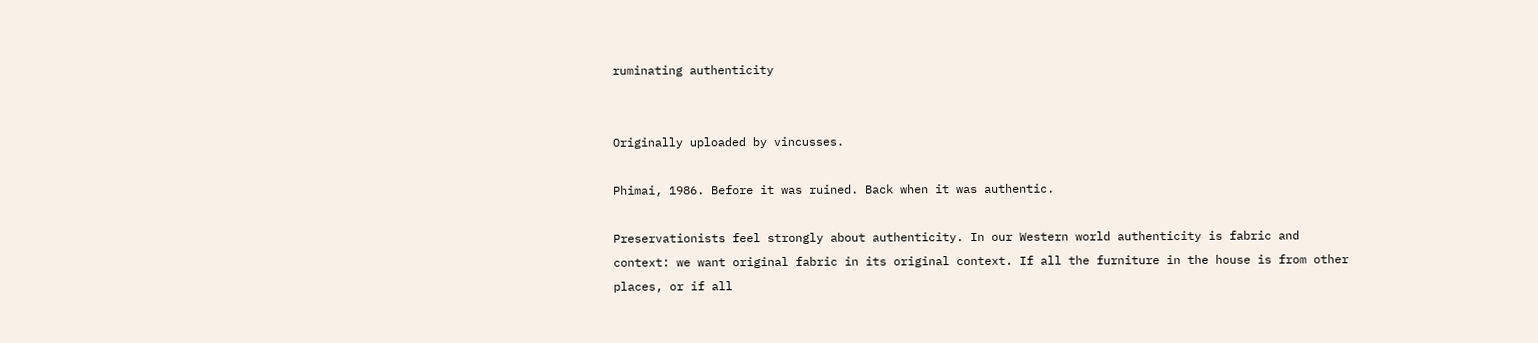ruminating authenticity


Originally uploaded by vincusses.

Phimai, 1986. Before it was ruined. Back when it was authentic.

Preservationists feel strongly about authenticity. In our Western world authenticity is fabric and context: we want original fabric in its original context. If all the furniture in the house is from other places, or if all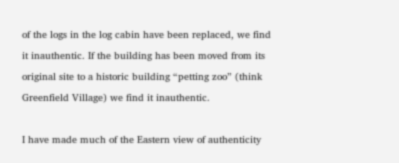of the logs in the log cabin have been replaced, we find it inauthentic. If the building has been moved from its original site to a historic building “petting zoo” (think Greenfield Village) we find it inauthentic.

I have made much of the Eastern view of authenticity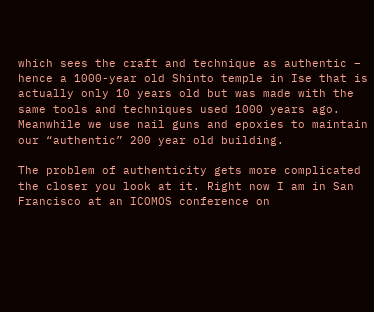which sees the craft and technique as authentic – hence a 1000-year old Shinto temple in Ise that is actually only 10 years old but was made with the same tools and techniques used 1000 years ago. Meanwhile we use nail guns and epoxies to maintain our “authentic” 200 year old building.

The problem of authenticity gets more complicated the closer you look at it. Right now I am in San Francisco at an ICOMOS conference on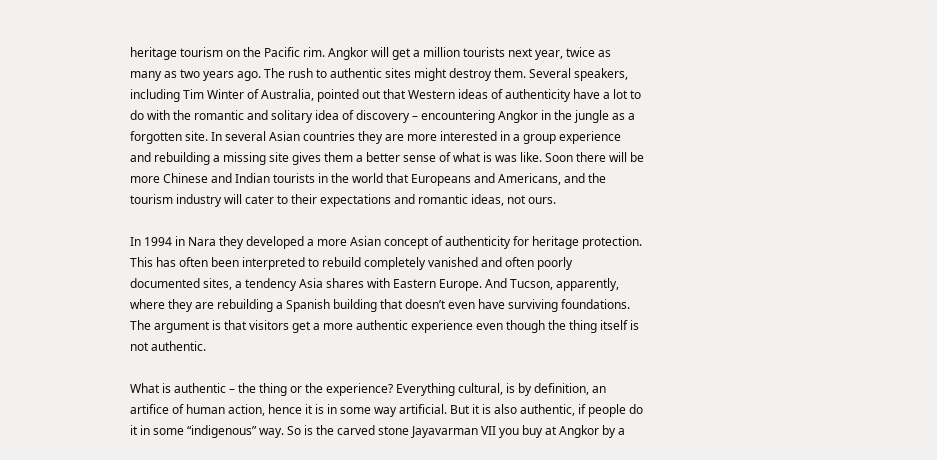heritage tourism on the Pacific rim. Angkor will get a million tourists next year, twice as many as two years ago. The rush to authentic sites might destroy them. Several speakers, including Tim Winter of Australia, pointed out that Western ideas of authenticity have a lot to do with the romantic and solitary idea of discovery – encountering Angkor in the jungle as a forgotten site. In several Asian countries they are more interested in a group experience and rebuilding a missing site gives them a better sense of what is was like. Soon there will be more Chinese and Indian tourists in the world that Europeans and Americans, and the tourism industry will cater to their expectations and romantic ideas, not ours.

In 1994 in Nara they developed a more Asian concept of authenticity for heritage protection. This has often been interpreted to rebuild completely vanished and often poorly documented sites, a tendency Asia shares with Eastern Europe. And Tucson, apparently, where they are rebuilding a Spanish building that doesn’t even have surviving foundations. The argument is that visitors get a more authentic experience even though the thing itself is not authentic.

What is authentic – the thing or the experience? Everything cultural, is by definition, an artifice of human action, hence it is in some way artificial. But it is also authentic, if people do it in some “indigenous” way. So is the carved stone Jayavarman VII you buy at Angkor by a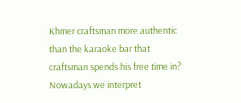Khmer craftsman more authentic than the karaoke bar that craftsman spends his free time in? Nowadays we interpret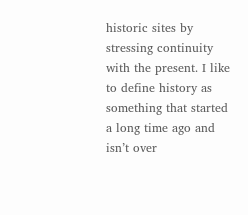historic sites by stressing continuity with the present. I like to define history as something that started a long time ago and isn’t over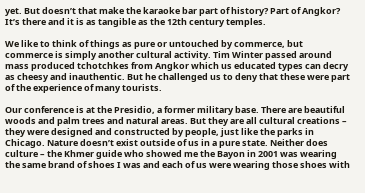yet. But doesn’t that make the karaoke bar part of history? Part of Angkor? It’s there and it is as tangible as the 12th century temples.

We like to think of things as pure or untouched by commerce, but commerce is simply another cultural activity. Tim Winter passed around mass produced tchotchkes from Angkor which us educated types can decry as cheesy and inauthentic. But he challenged us to deny that these were part of the experience of many tourists.

Our conference is at the Presidio, a former military base. There are beautiful woods and palm trees and natural areas. But they are all cultural creations – they were designed and constructed by people, just like the parks in Chicago. Nature doesn’t exist outside of us in a pure state. Neither does culture – the Khmer guide who showed me the Bayon in 2001 was wearing the same brand of shoes I was and each of us were wearing those shoes with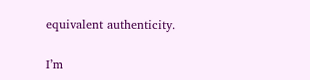equivalent authenticity.

I’m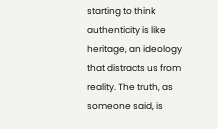starting to think authenticity is like heritage, an ideology that distracts us from reality. The truth, as someone said, is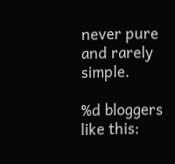never pure and rarely simple.

%d bloggers like this: